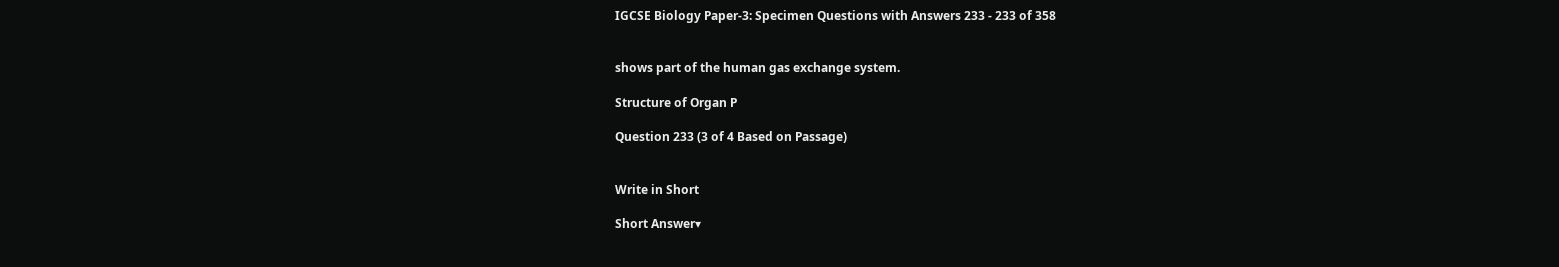IGCSE Biology Paper-3: Specimen Questions with Answers 233 - 233 of 358


shows part of the human gas exchange system.

Structure of Organ P

Question 233 (3 of 4 Based on Passage)


Write in Short

Short Answer▾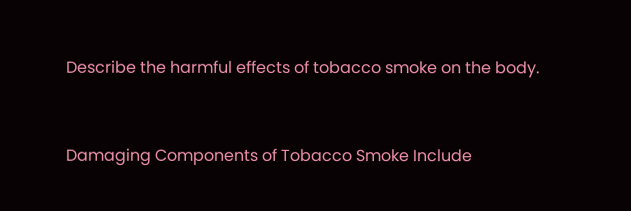Describe the harmful effects of tobacco smoke on the body.


Damaging Components of Tobacco Smoke Include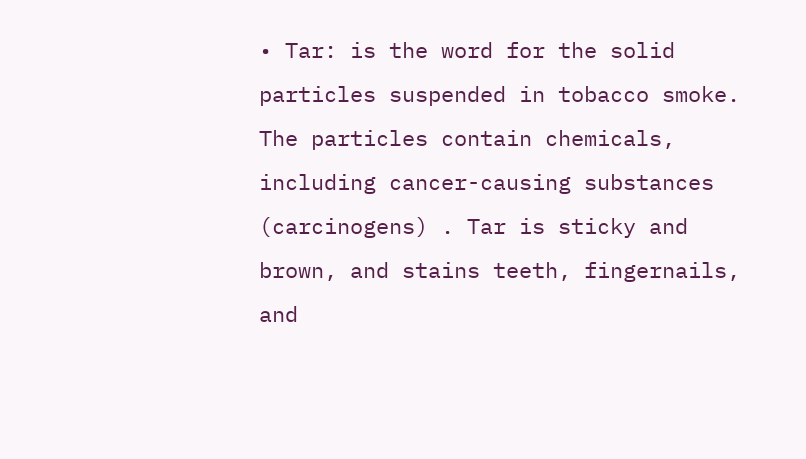• Tar: is the word for the solid particles suspended in tobacco smoke. The particles contain chemicals, including cancer-causing substances (carcinogens) . Tar is sticky and brown, and stains teeth, fingernails, and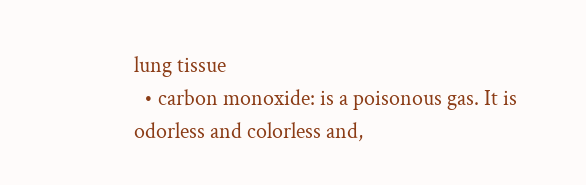lung tissue
  • carbon monoxide: is a poisonous gas. It is odorless and colorless and,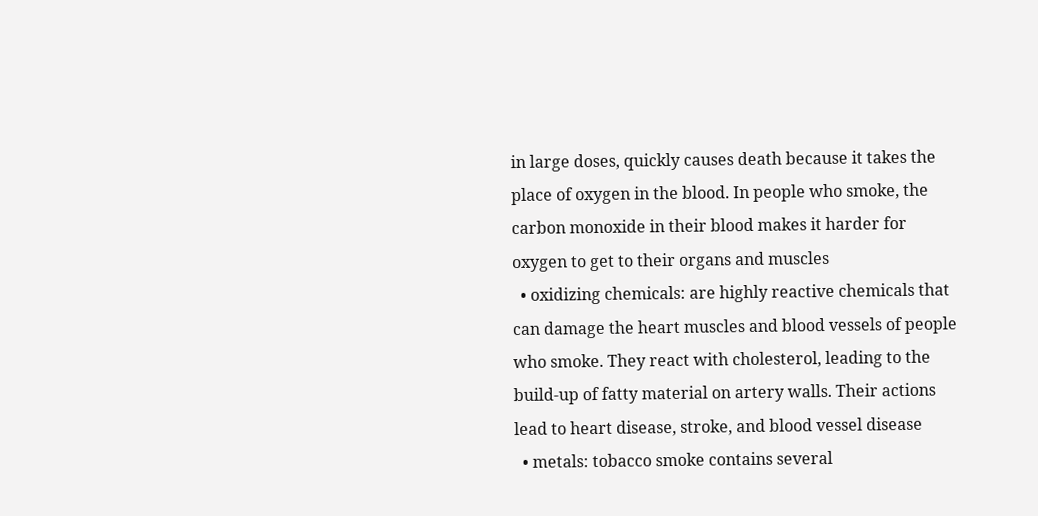in large doses, quickly causes death because it takes the place of oxygen in the blood. In people who smoke, the carbon monoxide in their blood makes it harder for oxygen to get to their organs and muscles
  • oxidizing chemicals: are highly reactive chemicals that can damage the heart muscles and blood vessels of people who smoke. They react with cholesterol, leading to the build-up of fatty material on artery walls. Their actions lead to heart disease, stroke, and blood vessel disease
  • metals: tobacco smoke contains several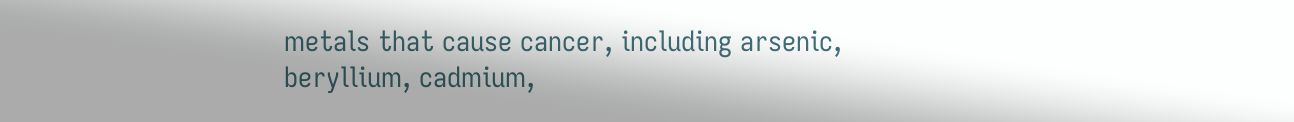metals that cause cancer, including arsenic, beryllium, cadmium,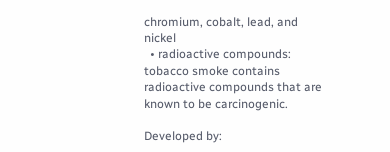chromium, cobalt, lead, and nickel
  • radioactive compounds: tobacco smoke contains radioactive compounds that are known to be carcinogenic.

Developed by: